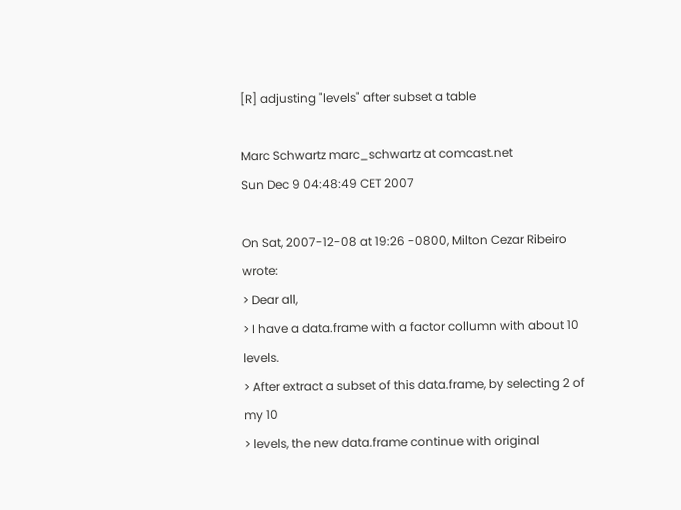[R] adjusting "levels" after subset a table

Marc Schwartz marc_schwartz at comcast.net
Sun Dec 9 04:48:49 CET 2007

On Sat, 2007-12-08 at 19:26 -0800, Milton Cezar Ribeiro wrote:
> Dear all,
> I have a data.frame with a factor collumn with about 10 levels.
> After extract a subset of this data.frame, by selecting 2 of my 10
> levels, the new data.frame continue with original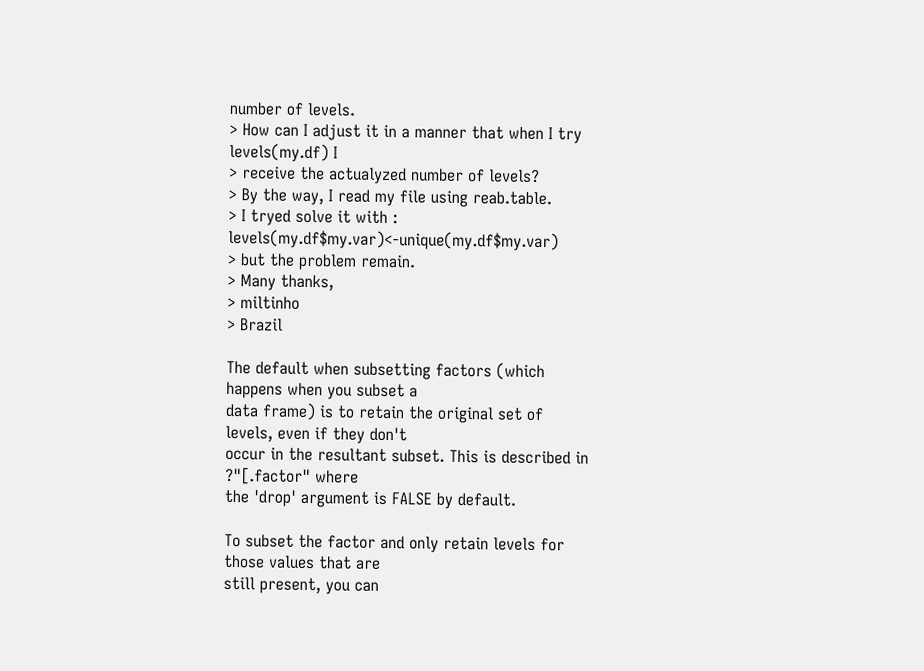number of levels.
> How can I adjust it in a manner that when I try levels(my.df) I
> receive the actualyzed number of levels?
> By the way, I read my file using reab.table.
> I tryed solve it with :  levels(my.df$my.var)<-unique(my.df$my.var)
> but the problem remain.
> Many thanks,
> miltinho
> Brazil

The default when subsetting factors (which happens when you subset a
data frame) is to retain the original set of levels, even if they don't
occur in the resultant subset. This is described in ?"[.factor" where
the 'drop' argument is FALSE by default.

To subset the factor and only retain levels for those values that are
still present, you can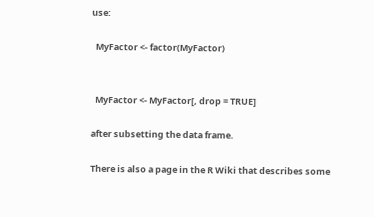use:

  MyFactor <- factor(MyFactor)


  MyFactor <- MyFactor[, drop = TRUE]

after subsetting the data frame.

There is also a page in the R Wiki that describes some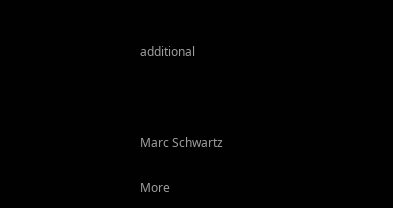additional



Marc Schwartz

More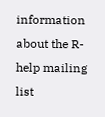information about the R-help mailing list